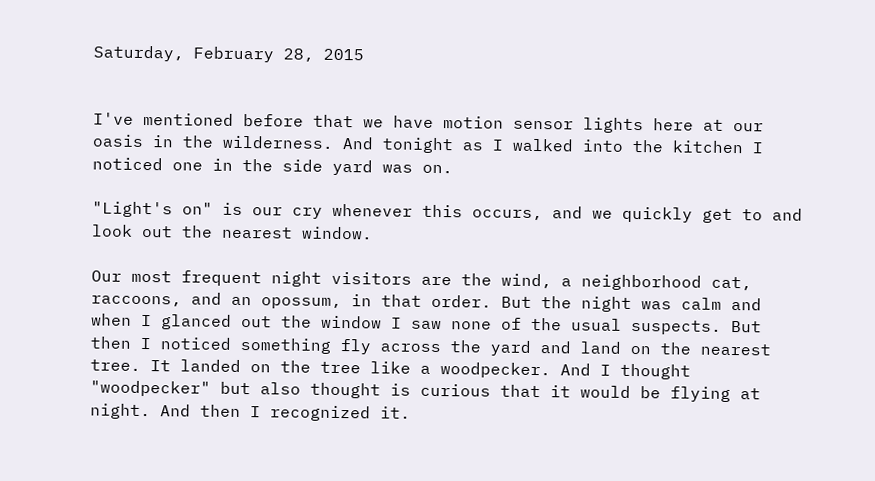Saturday, February 28, 2015


I've mentioned before that we have motion sensor lights here at our oasis in the wilderness. And tonight as I walked into the kitchen I noticed one in the side yard was on.

"Light's on" is our cry whenever this occurs, and we quickly get to and look out the nearest window.

Our most frequent night visitors are the wind, a neighborhood cat, raccoons, and an opossum, in that order. But the night was calm and when I glanced out the window I saw none of the usual suspects. But then I noticed something fly across the yard and land on the nearest tree. It landed on the tree like a woodpecker. And I thought "woodpecker" but also thought is curious that it would be flying at night. And then I recognized it.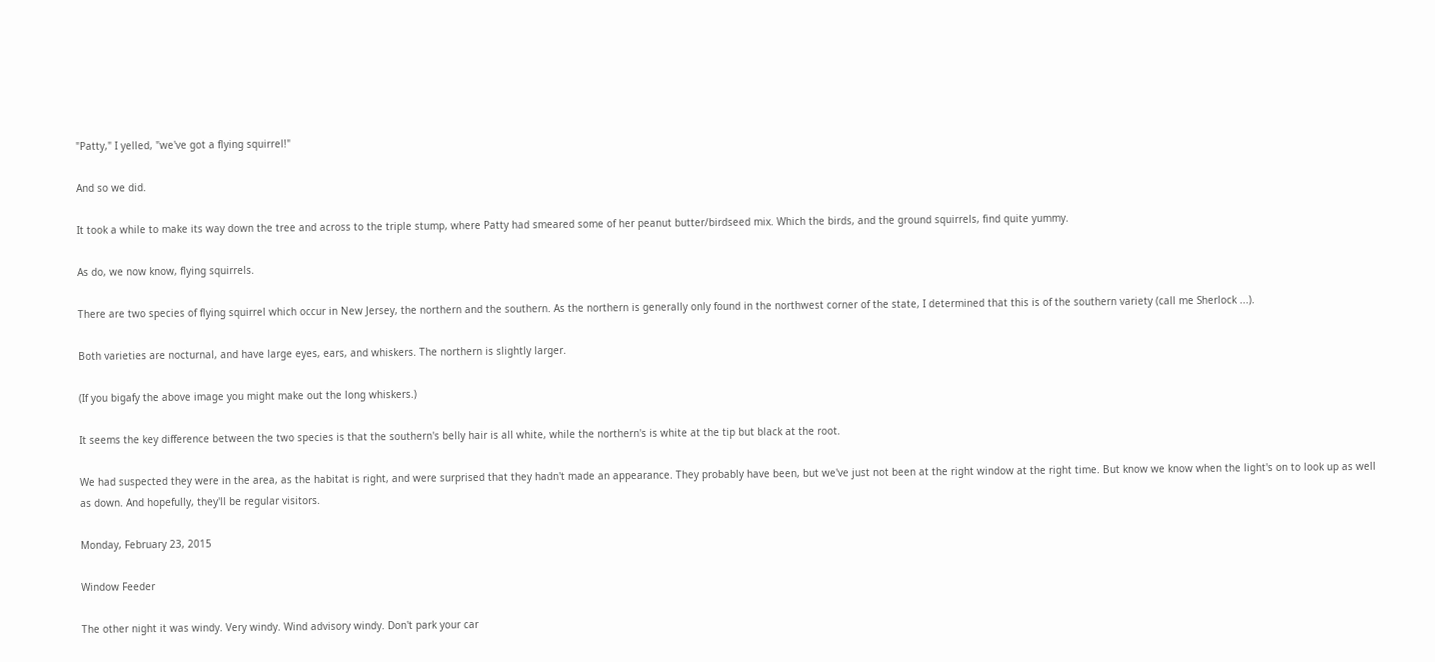"Patty," I yelled, "we've got a flying squirrel!"

And so we did.

It took a while to make its way down the tree and across to the triple stump, where Patty had smeared some of her peanut butter/birdseed mix. Which the birds, and the ground squirrels, find quite yummy.

As do, we now know, flying squirrels.

There are two species of flying squirrel which occur in New Jersey, the northern and the southern. As the northern is generally only found in the northwest corner of the state, I determined that this is of the southern variety (call me Sherlock ...).

Both varieties are nocturnal, and have large eyes, ears, and whiskers. The northern is slightly larger.

(If you bigafy the above image you might make out the long whiskers.)

It seems the key difference between the two species is that the southern's belly hair is all white, while the northern's is white at the tip but black at the root.

We had suspected they were in the area, as the habitat is right, and were surprised that they hadn't made an appearance. They probably have been, but we've just not been at the right window at the right time. But know we know when the light's on to look up as well as down. And hopefully, they'll be regular visitors.

Monday, February 23, 2015

Window Feeder

The other night it was windy. Very windy. Wind advisory windy. Don't park your car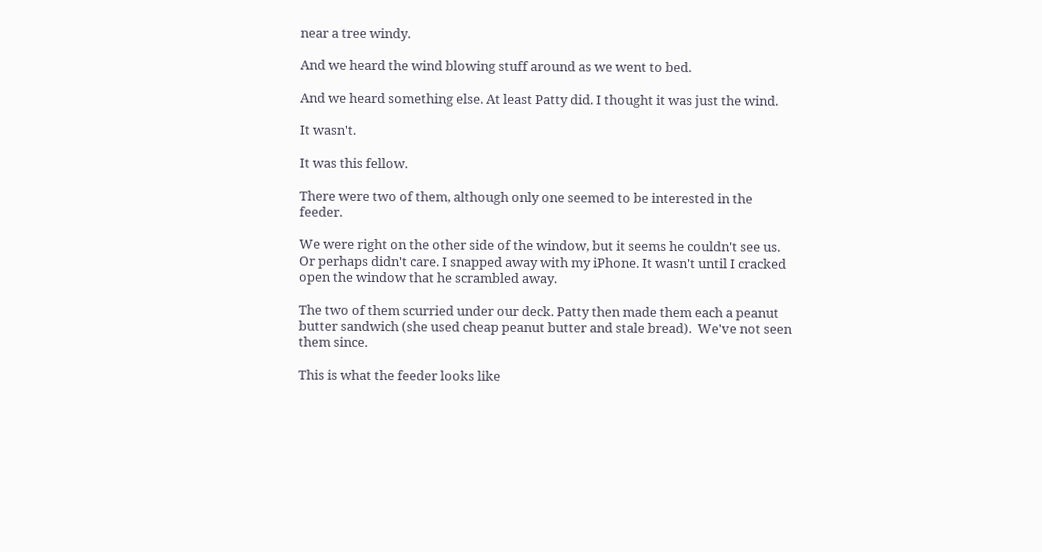near a tree windy.

And we heard the wind blowing stuff around as we went to bed.

And we heard something else. At least Patty did. I thought it was just the wind.

It wasn't.

It was this fellow.

There were two of them, although only one seemed to be interested in the feeder.

We were right on the other side of the window, but it seems he couldn't see us. Or perhaps didn't care. I snapped away with my iPhone. It wasn't until I cracked open the window that he scrambled away.

The two of them scurried under our deck. Patty then made them each a peanut butter sandwich (she used cheap peanut butter and stale bread).  We've not seen them since.

This is what the feeder looks like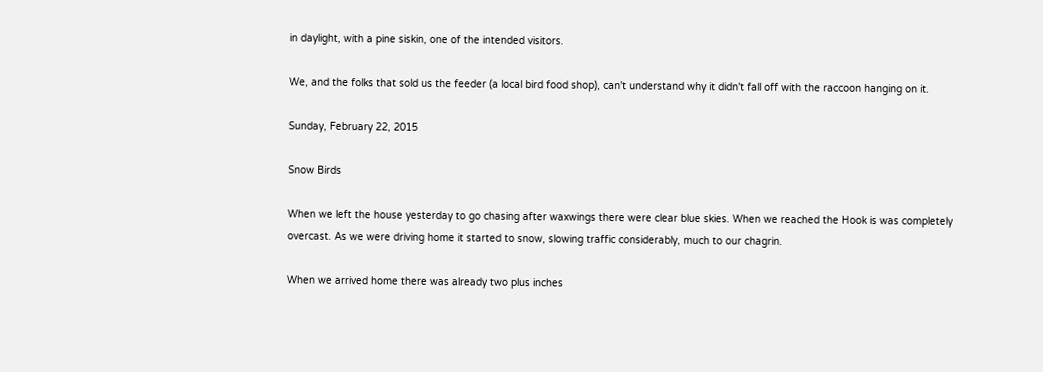in daylight, with a pine siskin, one of the intended visitors.

We, and the folks that sold us the feeder (a local bird food shop), can't understand why it didn't fall off with the raccoon hanging on it.

Sunday, February 22, 2015

Snow Birds

When we left the house yesterday to go chasing after waxwings there were clear blue skies. When we reached the Hook is was completely overcast. As we were driving home it started to snow, slowing traffic considerably, much to our chagrin.

When we arrived home there was already two plus inches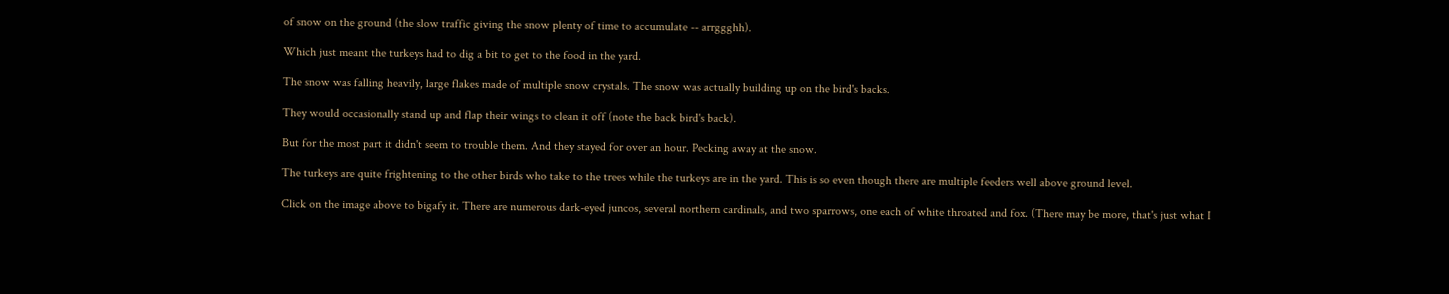of snow on the ground (the slow traffic giving the snow plenty of time to accumulate -- arrggghh).

Which just meant the turkeys had to dig a bit to get to the food in the yard.

The snow was falling heavily, large flakes made of multiple snow crystals. The snow was actually building up on the bird's backs.

They would occasionally stand up and flap their wings to clean it off (note the back bird's back).

But for the most part it didn't seem to trouble them. And they stayed for over an hour. Pecking away at the snow.

The turkeys are quite frightening to the other birds who take to the trees while the turkeys are in the yard. This is so even though there are multiple feeders well above ground level.

Click on the image above to bigafy it. There are numerous dark-eyed juncos, several northern cardinals, and two sparrows, one each of white throated and fox. (There may be more, that's just what I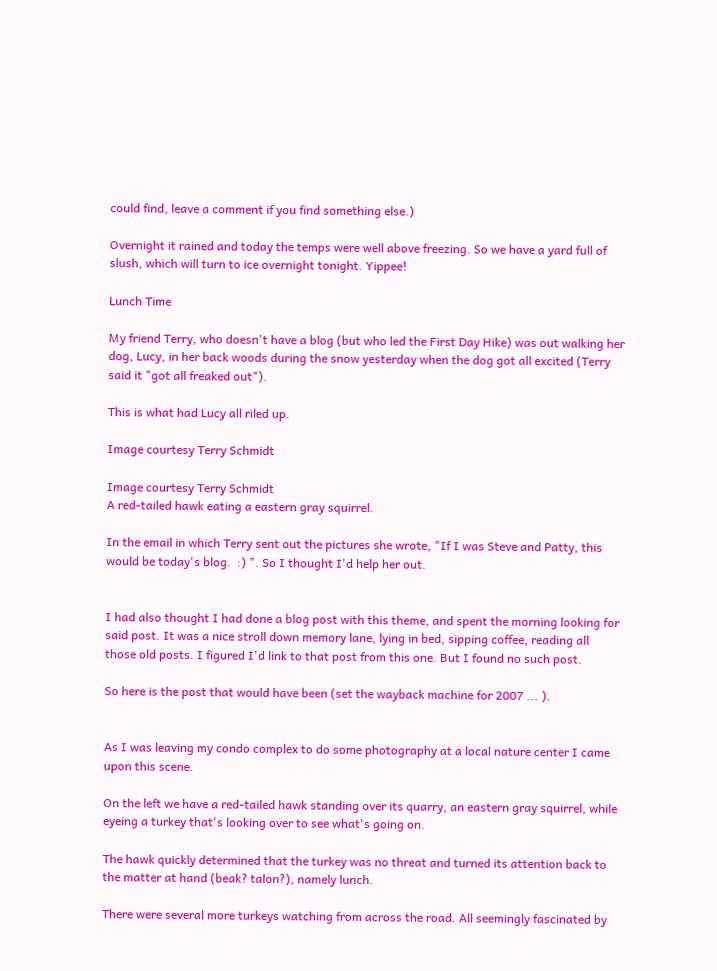could find, leave a comment if you find something else.)

Overnight it rained and today the temps were well above freezing. So we have a yard full of slush, which will turn to ice overnight tonight. Yippee!

Lunch Time

My friend Terry, who doesn't have a blog (but who led the First Day Hike) was out walking her dog, Lucy, in her back woods during the snow yesterday when the dog got all excited (Terry said it "got all freaked out").

This is what had Lucy all riled up.

Image courtesy Terry Schmidt

Image courtesy Terry Schmidt
A red-tailed hawk eating a eastern gray squirrel.

In the email in which Terry sent out the pictures she wrote, "If I was Steve and Patty, this would be today's blog.  :) ". So I thought I'd help her out.


I had also thought I had done a blog post with this theme, and spent the morning looking for said post. It was a nice stroll down memory lane, lying in bed, sipping coffee, reading all those old posts. I figured I'd link to that post from this one. But I found no such post.

So here is the post that would have been (set the wayback machine for 2007 ... ).


As I was leaving my condo complex to do some photography at a local nature center I came upon this scene.

On the left we have a red-tailed hawk standing over its quarry, an eastern gray squirrel, while eyeing a turkey that's looking over to see what's going on.

The hawk quickly determined that the turkey was no threat and turned its attention back to the matter at hand (beak? talon?), namely lunch.

There were several more turkeys watching from across the road. All seemingly fascinated by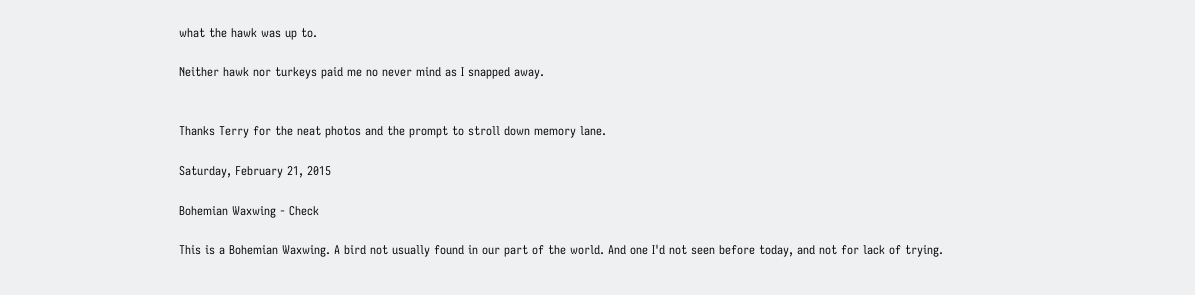what the hawk was up to.

Neither hawk nor turkeys paid me no never mind as I snapped away.


Thanks Terry for the neat photos and the prompt to stroll down memory lane.

Saturday, February 21, 2015

Bohemian Waxwing - Check

This is a Bohemian Waxwing. A bird not usually found in our part of the world. And one I'd not seen before today, and not for lack of trying.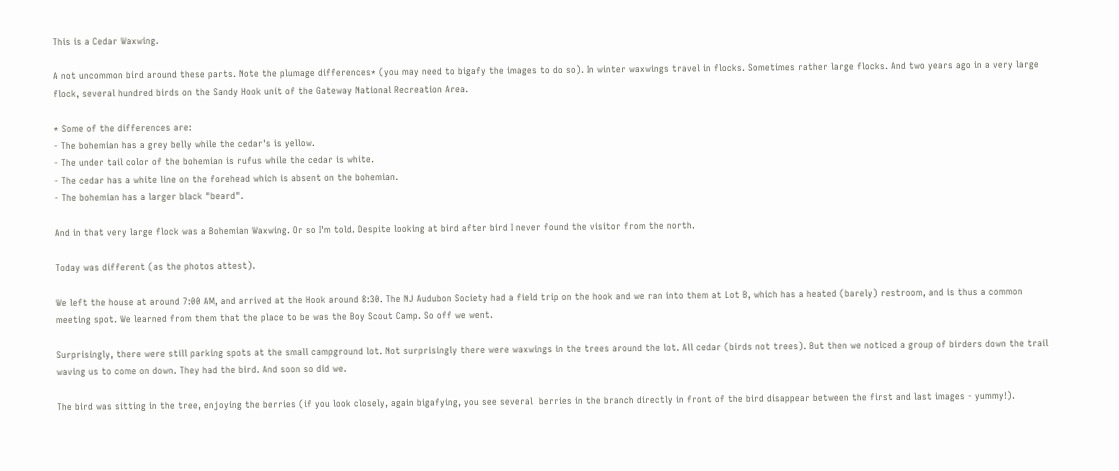This is a Cedar Waxwing.

A not uncommon bird around these parts. Note the plumage differences* (you may need to bigafy the images to do so). In winter waxwings travel in flocks. Sometimes rather large flocks. And two years ago in a very large flock, several hundred birds on the Sandy Hook unit of the Gateway National Recreation Area.

* Some of the differences are:
- The bohemian has a grey belly while the cedar's is yellow.
- The under tail color of the bohemian is rufus while the cedar is white.
- The cedar has a white line on the forehead which is absent on the bohemian.
- The bohemian has a larger black "beard".

And in that very large flock was a Bohemian Waxwing. Or so I'm told. Despite looking at bird after bird I never found the visitor from the north.

Today was different (as the photos attest).

We left the house at around 7:00 AM, and arrived at the Hook around 8:30. The NJ Audubon Society had a field trip on the hook and we ran into them at Lot B, which has a heated (barely) restroom, and is thus a common meeting spot. We learned from them that the place to be was the Boy Scout Camp. So off we went.

Surprisingly, there were still parking spots at the small campground lot. Not surprisingly there were waxwings in the trees around the lot. All cedar (birds not trees). But then we noticed a group of birders down the trail waving us to come on down. They had the bird. And soon so did we.

The bird was sitting in the tree, enjoying the berries (if you look closely, again bigafying, you see several  berries in the branch directly in front of the bird disappear between the first and last images - yummy!).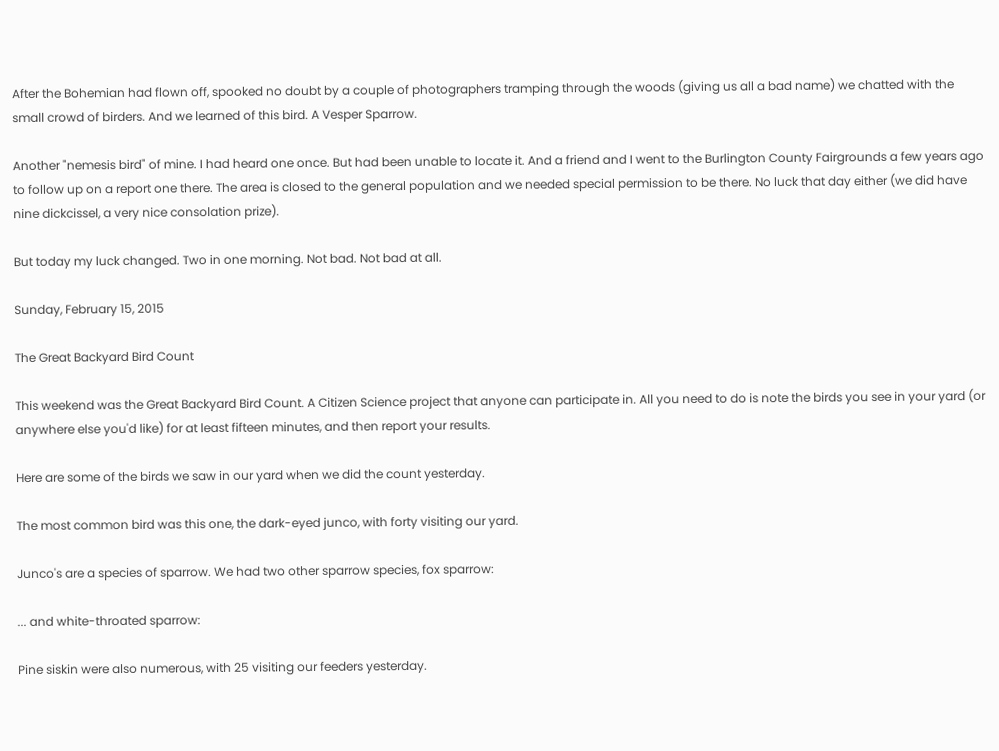After the Bohemian had flown off, spooked no doubt by a couple of photographers tramping through the woods (giving us all a bad name) we chatted with the small crowd of birders. And we learned of this bird. A Vesper Sparrow.

Another "nemesis bird" of mine. I had heard one once. But had been unable to locate it. And a friend and I went to the Burlington County Fairgrounds a few years ago to follow up on a report one there. The area is closed to the general population and we needed special permission to be there. No luck that day either (we did have nine dickcissel, a very nice consolation prize).

But today my luck changed. Two in one morning. Not bad. Not bad at all.

Sunday, February 15, 2015

The Great Backyard Bird Count

This weekend was the Great Backyard Bird Count. A Citizen Science project that anyone can participate in. All you need to do is note the birds you see in your yard (or anywhere else you'd like) for at least fifteen minutes, and then report your results.

Here are some of the birds we saw in our yard when we did the count yesterday.

The most common bird was this one, the dark-eyed junco, with forty visiting our yard.

Junco's are a species of sparrow. We had two other sparrow species, fox sparrow:

... and white-throated sparrow:

Pine siskin were also numerous, with 25 visiting our feeders yesterday.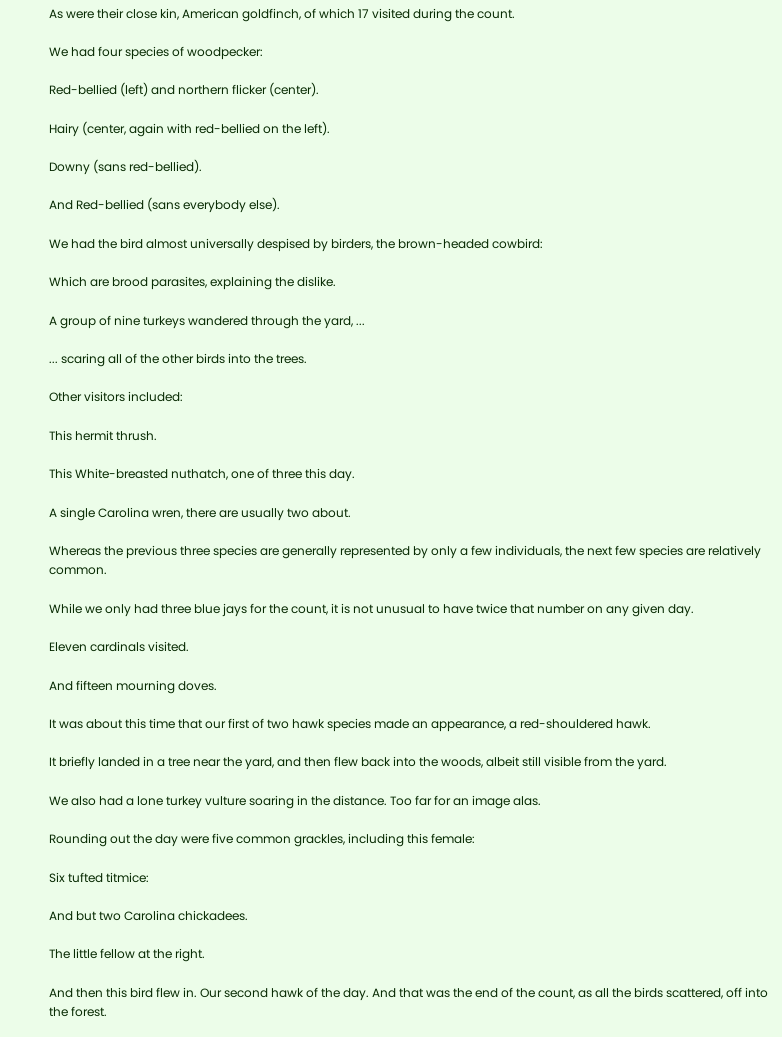As were their close kin, American goldfinch, of which 17 visited during the count.

We had four species of woodpecker:

Red-bellied (left) and northern flicker (center).

Hairy (center, again with red-bellied on the left).

Downy (sans red-bellied).

And Red-bellied (sans everybody else).

We had the bird almost universally despised by birders, the brown-headed cowbird:

Which are brood parasites, explaining the dislike.

A group of nine turkeys wandered through the yard, ...

... scaring all of the other birds into the trees.

Other visitors included:

This hermit thrush.

This White-breasted nuthatch, one of three this day.

A single Carolina wren, there are usually two about.

Whereas the previous three species are generally represented by only a few individuals, the next few species are relatively common.

While we only had three blue jays for the count, it is not unusual to have twice that number on any given day.

Eleven cardinals visited.

And fifteen mourning doves.

It was about this time that our first of two hawk species made an appearance, a red-shouldered hawk.

It briefly landed in a tree near the yard, and then flew back into the woods, albeit still visible from the yard.

We also had a lone turkey vulture soaring in the distance. Too far for an image alas.

Rounding out the day were five common grackles, including this female:

Six tufted titmice:

And but two Carolina chickadees.

The little fellow at the right.

And then this bird flew in. Our second hawk of the day. And that was the end of the count, as all the birds scattered, off into the forest.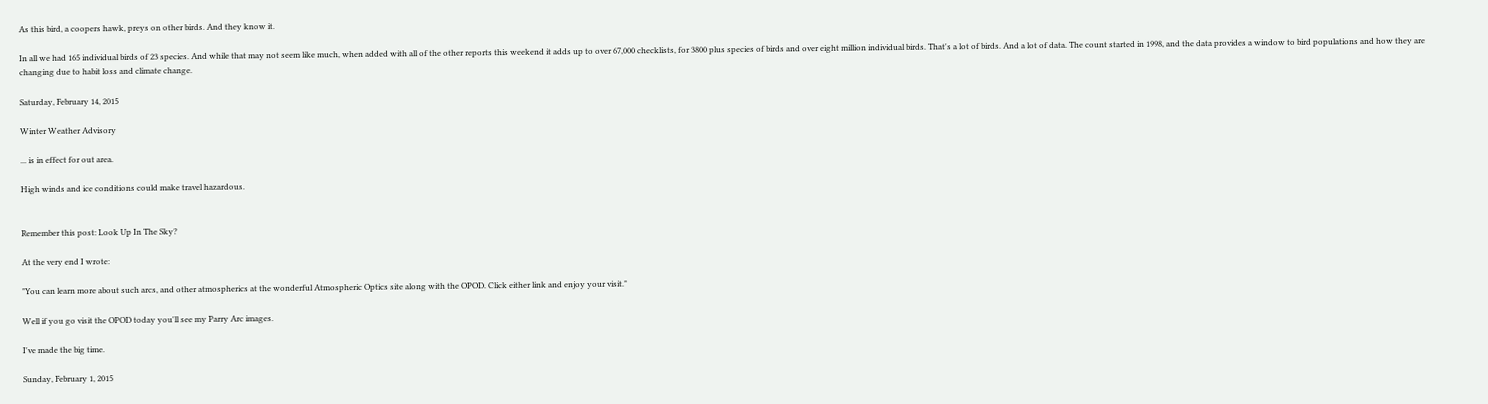As this bird, a coopers hawk, preys on other birds. And they know it.

In all we had 165 individual birds of 23 species. And while that may not seem like much, when added with all of the other reports this weekend it adds up to over 67,000 checklists, for 3800 plus species of birds and over eight million individual birds. That's a lot of birds. And a lot of data. The count started in 1998, and the data provides a window to bird populations and how they are changing due to habit loss and climate change.

Saturday, February 14, 2015

Winter Weather Advisory

... is in effect for out area.

High winds and ice conditions could make travel hazardous.


Remember this post: Look Up In The Sky?

At the very end I wrote:

"You can learn more about such arcs, and other atmospherics at the wonderful Atmospheric Optics site along with the OPOD. Click either link and enjoy your visit."

Well if you go visit the OPOD today you'll see my Parry Arc images.

I've made the big time.

Sunday, February 1, 2015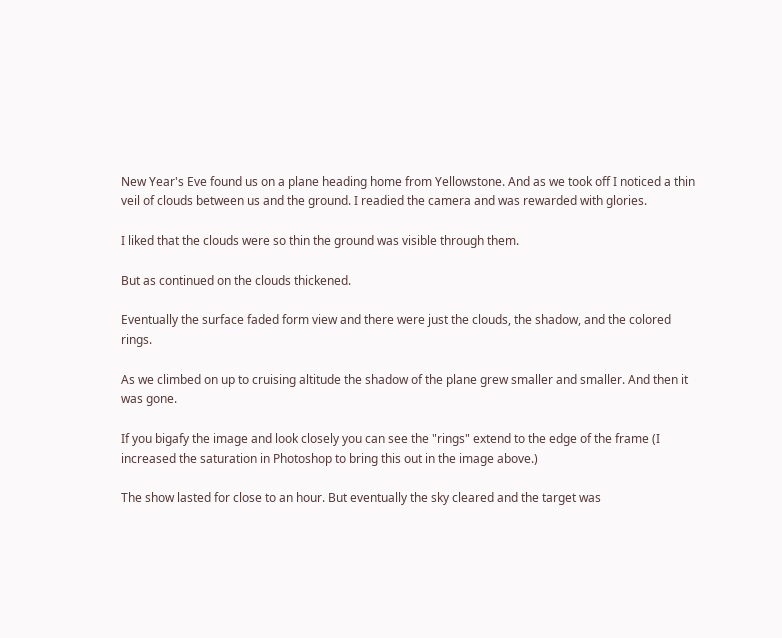New Year's Eve found us on a plane heading home from Yellowstone. And as we took off I noticed a thin veil of clouds between us and the ground. I readied the camera and was rewarded with glories.

I liked that the clouds were so thin the ground was visible through them.

But as continued on the clouds thickened.

Eventually the surface faded form view and there were just the clouds, the shadow, and the colored rings.

As we climbed on up to cruising altitude the shadow of the plane grew smaller and smaller. And then it was gone.

If you bigafy the image and look closely you can see the "rings" extend to the edge of the frame (I increased the saturation in Photoshop to bring this out in the image above.)

The show lasted for close to an hour. But eventually the sky cleared and the target was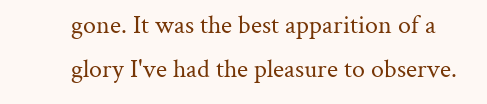gone. It was the best apparition of a glory I've had the pleasure to observe.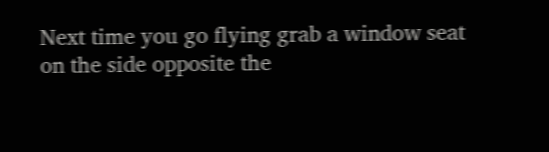Next time you go flying grab a window seat on the side opposite the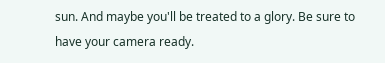sun. And maybe you'll be treated to a glory. Be sure to have your camera ready.